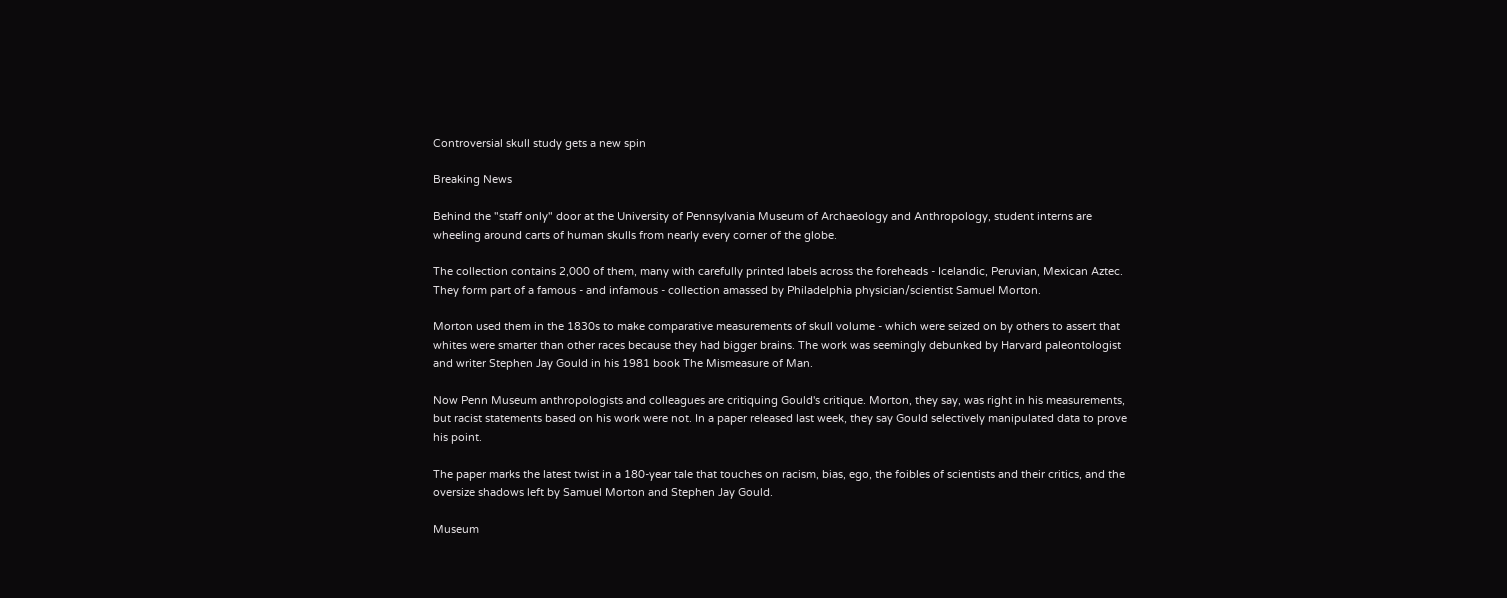Controversial skull study gets a new spin

Breaking News

Behind the "staff only" door at the University of Pennsylvania Museum of Archaeology and Anthropology, student interns are wheeling around carts of human skulls from nearly every corner of the globe.

The collection contains 2,000 of them, many with carefully printed labels across the foreheads - Icelandic, Peruvian, Mexican Aztec. They form part of a famous - and infamous - collection amassed by Philadelphia physician/scientist Samuel Morton.

Morton used them in the 1830s to make comparative measurements of skull volume - which were seized on by others to assert that whites were smarter than other races because they had bigger brains. The work was seemingly debunked by Harvard paleontologist and writer Stephen Jay Gould in his 1981 book The Mismeasure of Man.

Now Penn Museum anthropologists and colleagues are critiquing Gould's critique. Morton, they say, was right in his measurements, but racist statements based on his work were not. In a paper released last week, they say Gould selectively manipulated data to prove his point.

The paper marks the latest twist in a 180-year tale that touches on racism, bias, ego, the foibles of scientists and their critics, and the oversize shadows left by Samuel Morton and Stephen Jay Gould.

Museum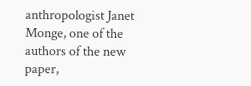anthropologist Janet Monge, one of the authors of the new paper,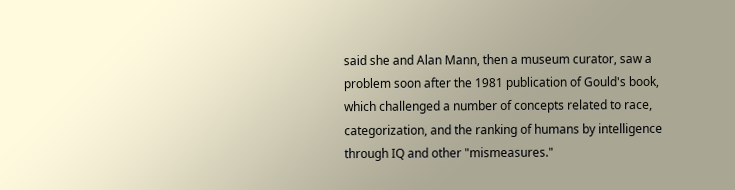said she and Alan Mann, then a museum curator, saw a problem soon after the 1981 publication of Gould's book, which challenged a number of concepts related to race, categorization, and the ranking of humans by intelligence through IQ and other "mismeasures."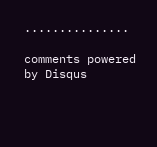...............

comments powered by Disqus